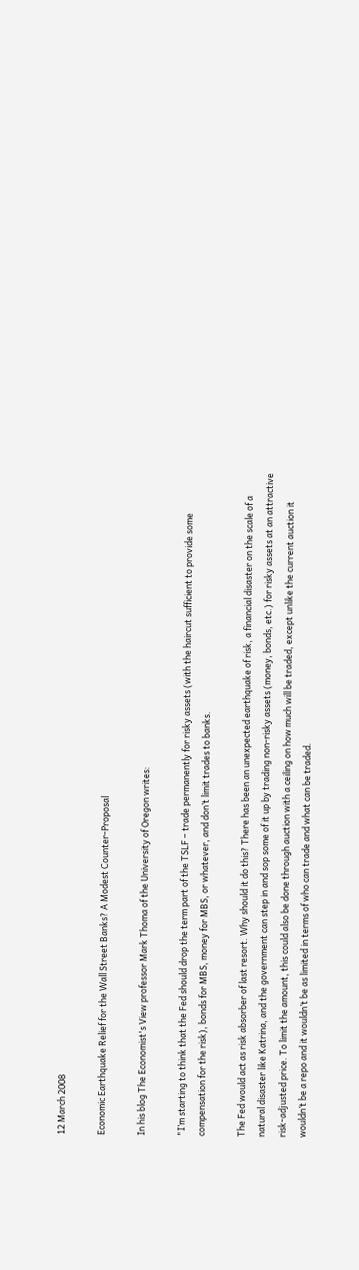12 March 2008

Economic Earthquake Relief for the Wall Street Banks? A Modest Counter-Proposal

In his blog The Economist's View professor Mark Thoma of the University of Oregon writes:

"I’m starting to think that the Fed should drop the term part of the TSLF – trade permanently for risky assets (with the haircut sufficient to provide some compensation for the risk), bonds for MBS, money for MBS, or whatever, and don’t limit trades to banks.

The Fed would act as risk absorber of last resort. Why should it do this? There has been an unexpected earthquake of risk, a financial disaster on the scale of a natural disaster like Katrina, and the government can step in and sop some of it up by trading non-risky assets (money, bonds, etc.) for risky assets at an attractive risk-adjusted price. To limit the amount, this could also be done through auction with a ceiling on how much will be traded, except unlike the current auction it wouldn’t be a repo and it wouldn’t be as limited in terms of who can trade and what can be traded.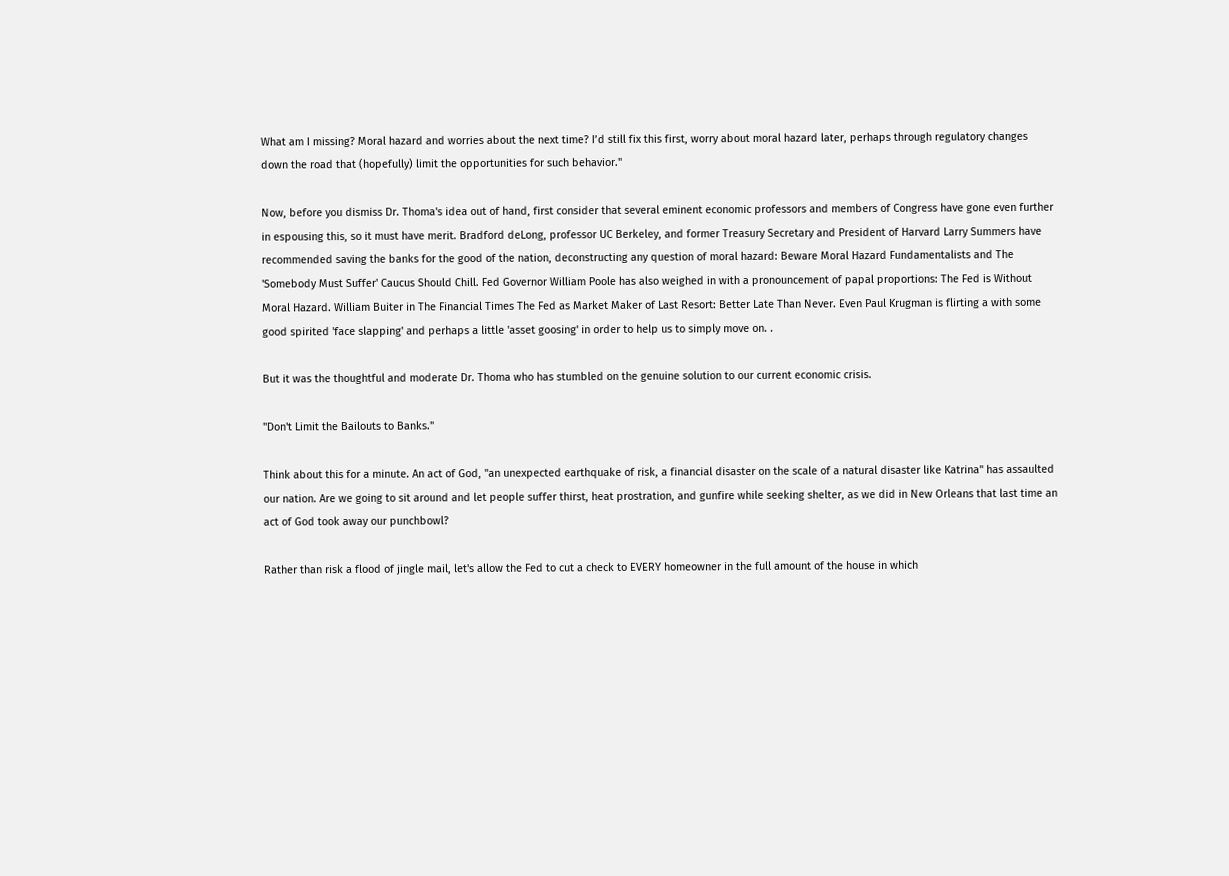What am I missing? Moral hazard and worries about the next time? I’d still fix this first, worry about moral hazard later, perhaps through regulatory changes down the road that (hopefully) limit the opportunities for such behavior."

Now, before you dismiss Dr. Thoma's idea out of hand, first consider that several eminent economic professors and members of Congress have gone even further in espousing this, so it must have merit. Bradford deLong, professor UC Berkeley, and former Treasury Secretary and President of Harvard Larry Summers have recommended saving the banks for the good of the nation, deconstructing any question of moral hazard: Beware Moral Hazard Fundamentalists and The 'Somebody Must Suffer' Caucus Should Chill. Fed Governor William Poole has also weighed in with a pronouncement of papal proportions: The Fed is Without Moral Hazard. William Buiter in The Financial Times The Fed as Market Maker of Last Resort: Better Late Than Never. Even Paul Krugman is flirting a with some good spirited 'face slapping' and perhaps a little 'asset goosing' in order to help us to simply move on. .

But it was the thoughtful and moderate Dr. Thoma who has stumbled on the genuine solution to our current economic crisis.

"Don't Limit the Bailouts to Banks."

Think about this for a minute. An act of God, "an unexpected earthquake of risk, a financial disaster on the scale of a natural disaster like Katrina" has assaulted our nation. Are we going to sit around and let people suffer thirst, heat prostration, and gunfire while seeking shelter, as we did in New Orleans that last time an act of God took away our punchbowl?

Rather than risk a flood of jingle mail, let's allow the Fed to cut a check to EVERY homeowner in the full amount of the house in which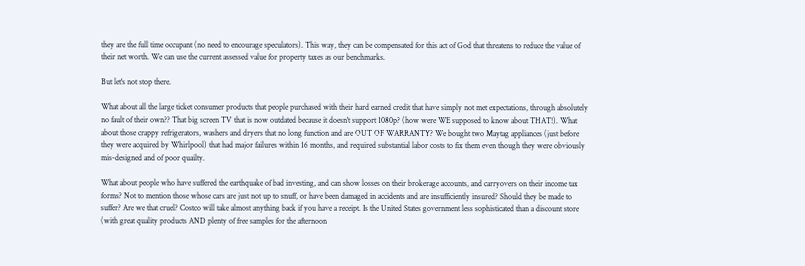they are the full time occupant (no need to encourage speculators). This way, they can be compensated for this act of God that threatens to reduce the value of their net worth. We can use the current assessed value for property taxes as our benchmarks.

But let's not stop there.

What about all the large ticket consumer products that people purchased with their hard earned credit that have simply not met expectations, through absolutely no fault of their own?? That big screen TV that is now outdated because it doesn't support 1080p? (how were WE supposed to know about THAT!). What about those crappy refrigerators, washers and dryers that no long function and are OUT OF WARRANTY? We bought two Maytag appliances (just before they were acquired by Whirlpool) that had major failures within 16 months, and required substantial labor costs to fix them even though they were obviously mis-designed and of poor quailty.

What about people who have suffered the earthquake of bad investing, and can show losses on their brokerage accounts, and carryovers on their income tax forms? Not to mention those whose cars are just not up to snuff, or have been damaged in accidents and are insufficiently insured? Should they be made to suffer? Are we that cruel? Costco will take almost anything back if you have a receipt. Is the United States government less sophisticated than a discount store (with great quality products AND plenty of free samples for the afternoon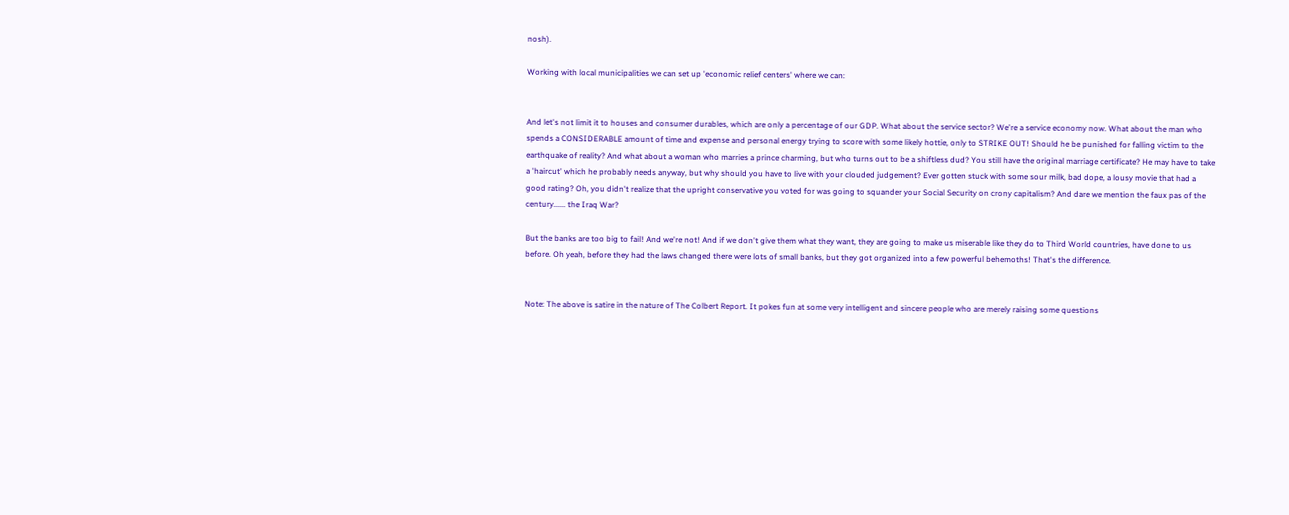nosh).

Working with local municipalities we can set up 'economic relief centers' where we can:


And let's not limit it to houses and consumer durables, which are only a percentage of our GDP. What about the service sector? We're a service economy now. What about the man who spends a CONSIDERABLE amount of time and expense and personal energy trying to score with some likely hottie, only to STRIKE OUT! Should he be punished for falling victim to the earthquake of reality? And what about a woman who marries a prince charming, but who turns out to be a shiftless dud? You still have the original marriage certificate? He may have to take a 'haircut' which he probably needs anyway, but why should you have to live with your clouded judgement? Ever gotten stuck with some sour milk, bad dope, a lousy movie that had a good rating? Oh, you didn't realize that the upright conservative you voted for was going to squander your Social Security on crony capitalism? And dare we mention the faux pas of the century...... the Iraq War?

But the banks are too big to fail! And we're not! And if we don't give them what they want, they are going to make us miserable like they do to Third World countries, have done to us before. Oh yeah, before they had the laws changed there were lots of small banks, but they got organized into a few powerful behemoths! That's the difference.


Note: The above is satire in the nature of The Colbert Report. It pokes fun at some very intelligent and sincere people who are merely raising some questions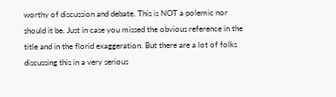worthy of discussion and debate. This is NOT a polemic nor should it be. Just in case you missed the obvious reference in the title and in the florid exaggeration. But there are a lot of folks discussing this in a very serious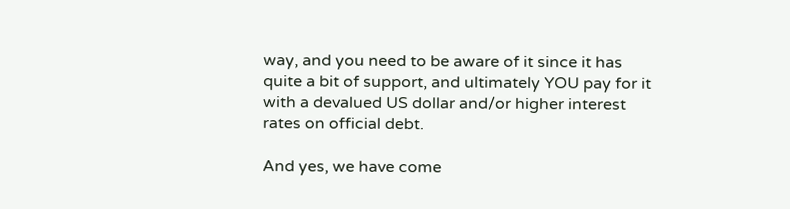way, and you need to be aware of it since it has quite a bit of support, and ultimately YOU pay for it with a devalued US dollar and/or higher interest rates on official debt.

And yes, we have come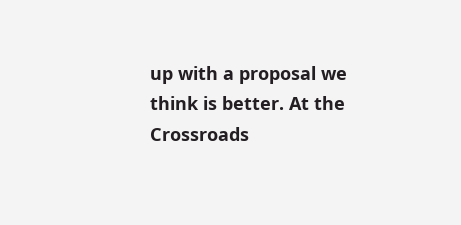up with a proposal we think is better. At the Crossroads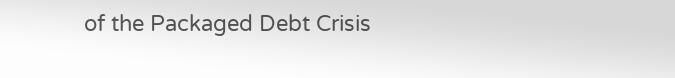of the Packaged Debt Crisis